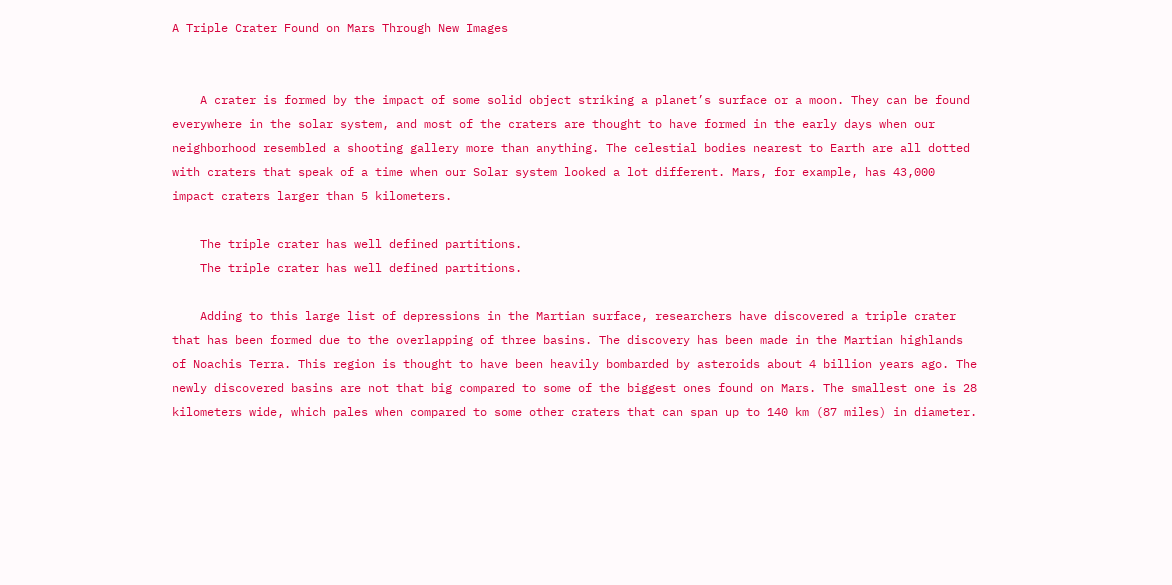A Triple Crater Found on Mars Through New Images


    A crater is formed by the impact of some solid object striking a planet’s surface or a moon. They can be found everywhere in the solar system, and most of the craters are thought to have formed in the early days when our neighborhood resembled a shooting gallery more than anything. The celestial bodies nearest to Earth are all dotted with craters that speak of a time when our Solar system looked a lot different. Mars, for example, has 43,000 impact craters larger than 5 kilometers.

    The triple crater has well defined partitions.
    The triple crater has well defined partitions.

    Adding to this large list of depressions in the Martian surface, researchers have discovered a triple crater that has been formed due to the overlapping of three basins. The discovery has been made in the Martian highlands of Noachis Terra. This region is thought to have been heavily bombarded by asteroids about 4 billion years ago. The newly discovered basins are not that big compared to some of the biggest ones found on Mars. The smallest one is 28 kilometers wide, which pales when compared to some other craters that can span up to 140 km (87 miles) in diameter.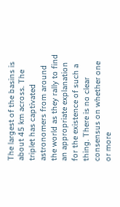The largest of the basins is about 45 km across. The triplet has captivated astronomers from around the world as they rally to find an appropriate explanation for the existence of such a thing. There is no clear consensus on whether one or more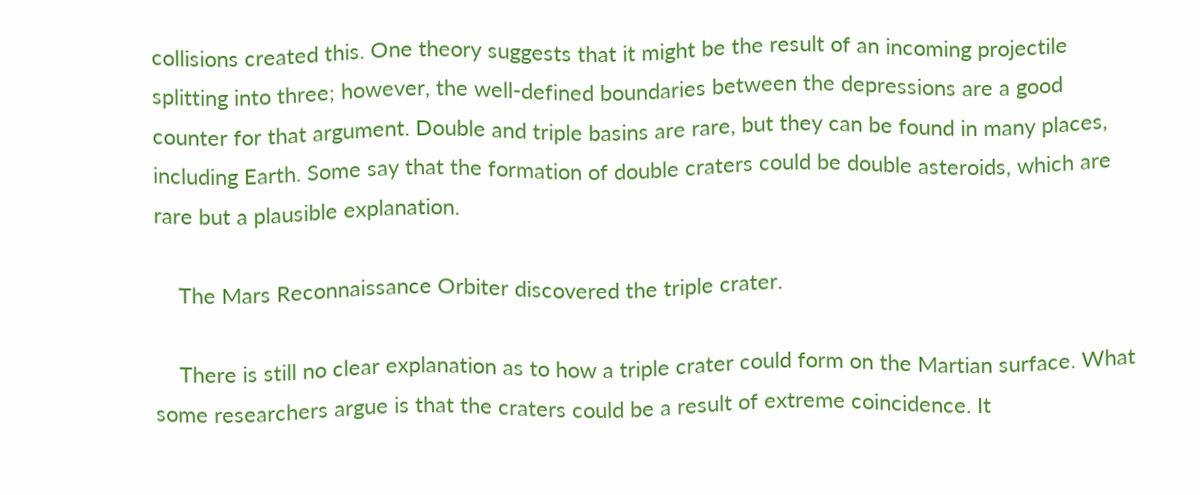collisions created this. One theory suggests that it might be the result of an incoming projectile splitting into three; however, the well-defined boundaries between the depressions are a good counter for that argument. Double and triple basins are rare, but they can be found in many places, including Earth. Some say that the formation of double craters could be double asteroids, which are rare but a plausible explanation.

    The Mars Reconnaissance Orbiter discovered the triple crater.

    There is still no clear explanation as to how a triple crater could form on the Martian surface. What some researchers argue is that the craters could be a result of extreme coincidence. It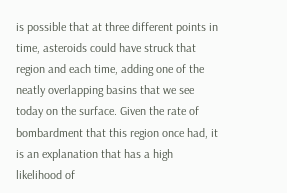is possible that at three different points in time, asteroids could have struck that region and each time, adding one of the neatly overlapping basins that we see today on the surface. Given the rate of bombardment that this region once had, it is an explanation that has a high likelihood of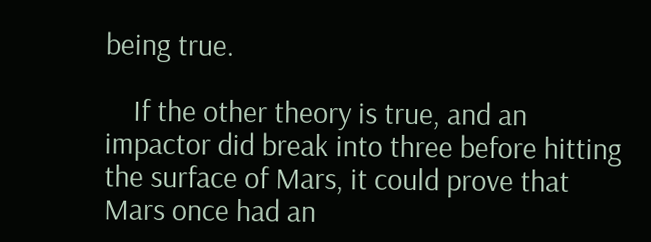being true.

    If the other theory is true, and an impactor did break into three before hitting the surface of Mars, it could prove that Mars once had an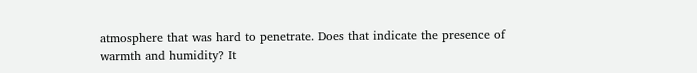atmosphere that was hard to penetrate. Does that indicate the presence of warmth and humidity? It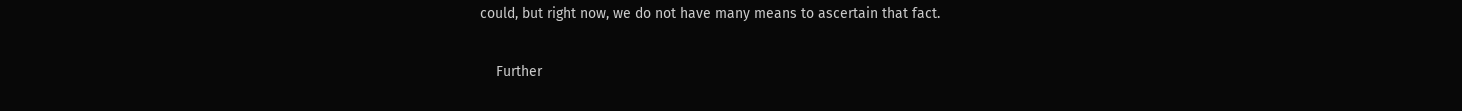could, but right now, we do not have many means to ascertain that fact.

    Further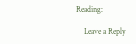Reading:

    Leave a Reply